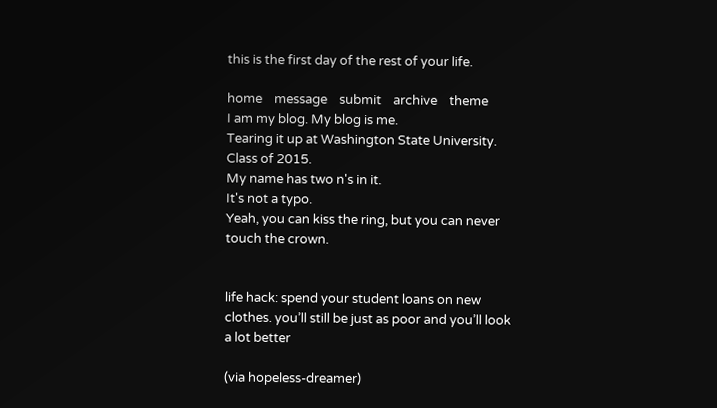this is the first day of the rest of your life.

home    message    submit    archive    theme
I am my blog. My blog is me.
Tearing it up at Washington State University.
Class of 2015.
My name has two n's in it.
It's not a typo.
Yeah, you can kiss the ring, but you can never touch the crown.


life hack: spend your student loans on new clothes. you’ll still be just as poor and you’ll look a lot better

(via hopeless-dreamer)